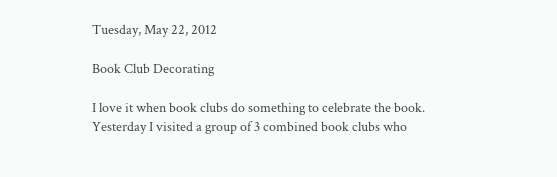Tuesday, May 22, 2012

Book Club Decorating

I love it when book clubs do something to celebrate the book. Yesterday I visited a group of 3 combined book clubs who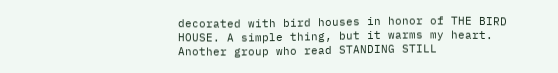decorated with bird houses in honor of THE BIRD HOUSE. A simple thing, but it warms my heart. Another group who read STANDING STILL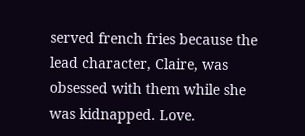served french fries because the lead character, Claire, was obsessed with them while she was kidnapped. Love.